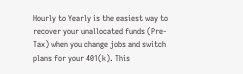Hourly to Yearly is the easiest way to recover your unallocated funds (Pre-Tax) when you change jobs and switch plans for your 401(k). This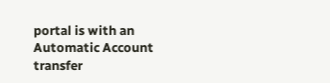portal is with an Automatic Account transfer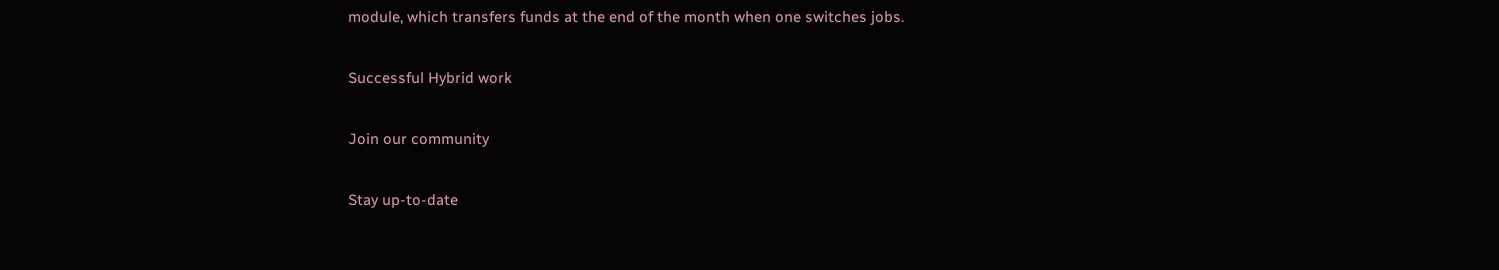module, which transfers funds at the end of the month when one switches jobs.

Successful Hybrid work

Join our community

Stay up-to-date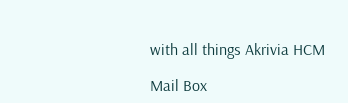with all things Akrivia HCM

Mail Box